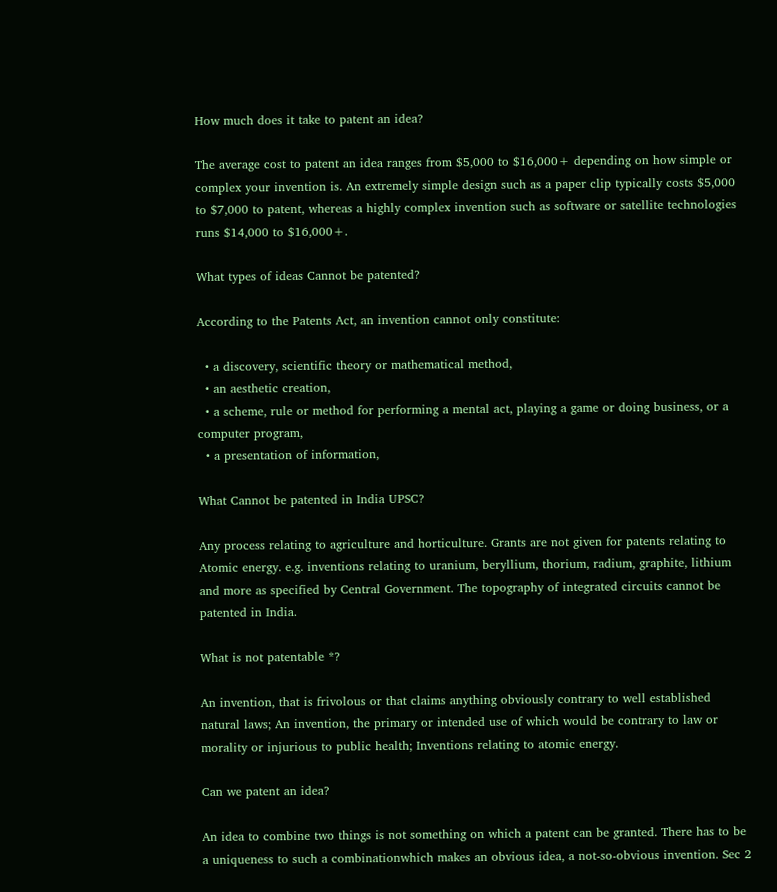How much does it take to patent an idea?

The average cost to patent an idea ranges from $5,000 to $16,000+ depending on how simple or complex your invention is. An extremely simple design such as a paper clip typically costs $5,000 to $7,000 to patent, whereas a highly complex invention such as software or satellite technologies runs $14,000 to $16,000+.

What types of ideas Cannot be patented?

According to the Patents Act, an invention cannot only constitute:

  • a discovery, scientific theory or mathematical method,
  • an aesthetic creation,
  • a scheme, rule or method for performing a mental act, playing a game or doing business, or a computer program,
  • a presentation of information,

What Cannot be patented in India UPSC?

Any process relating to agriculture and horticulture. Grants are not given for patents relating to Atomic energy. e.g. inventions relating to uranium, beryllium, thorium, radium, graphite, lithium and more as specified by Central Government. The topography of integrated circuits cannot be patented in India.

What is not patentable *?

An invention, that is frivolous or that claims anything obviously contrary to well established natural laws; An invention, the primary or intended use of which would be contrary to law or morality or injurious to public health; Inventions relating to atomic energy.

Can we patent an idea?

An idea to combine two things is not something on which a patent can be granted. There has to be a uniqueness to such a combinationwhich makes an obvious idea, a not-so-obvious invention. Sec 2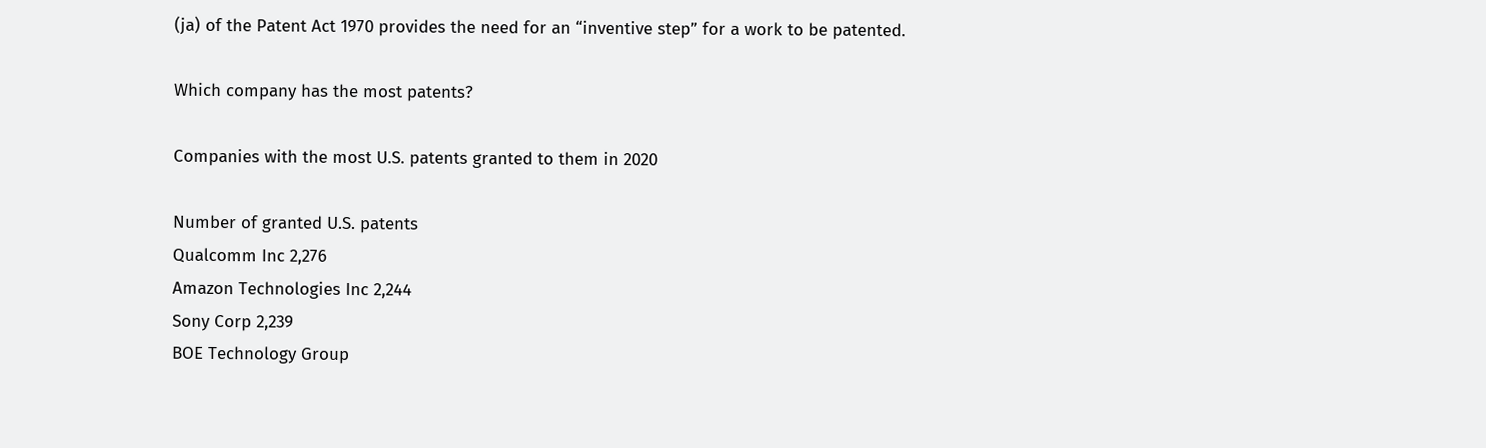(ja) of the Patent Act 1970 provides the need for an “inventive step” for a work to be patented.

Which company has the most patents?

Companies with the most U.S. patents granted to them in 2020

Number of granted U.S. patents
Qualcomm Inc 2,276
Amazon Technologies Inc 2,244
Sony Corp 2,239
BOE Technology Group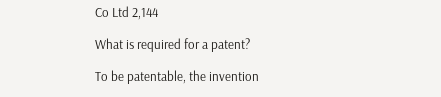Co Ltd 2,144

What is required for a patent?

To be patentable, the invention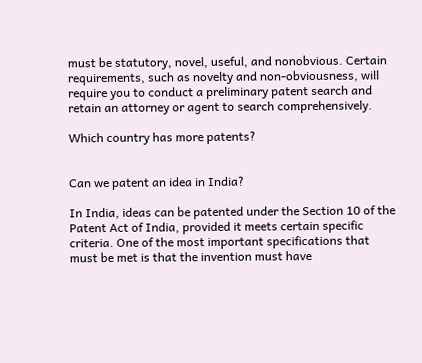must be statutory, novel, useful, and nonobvious. Certain requirements, such as novelty and non-obviousness, will require you to conduct a preliminary patent search and retain an attorney or agent to search comprehensively.

Which country has more patents?


Can we patent an idea in India?

In India, ideas can be patented under the Section 10 of the Patent Act of India, provided it meets certain specific criteria. One of the most important specifications that must be met is that the invention must have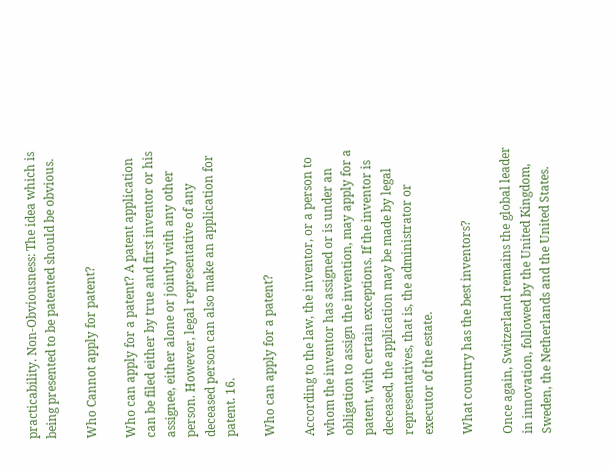practicability. Non-Obviousness: The idea which is being presented to be patented should be obvious.

Who Cannot apply for patent?

Who can apply for a patent? A patent application can be filed either by true and first inventor or his assignee, either alone or jointly with any other person. However, legal representative of any deceased person can also make an application for patent. 16.

Who can apply for a patent?

According to the law, the inventor, or a person to whom the inventor has assigned or is under an obligation to assign the invention, may apply for a patent, with certain exceptions. If the inventor is deceased, the application may be made by legal representatives, that is, the administrator or executor of the estate.

What country has the best inventors?

Once again, Switzerland remains the global leader in innovation, followed by the United Kingdom, Sweden, the Netherlands and the United States.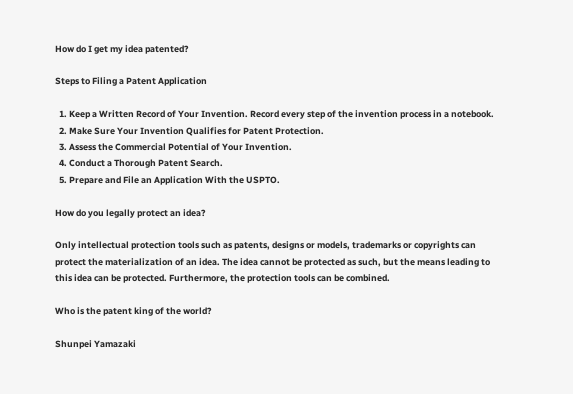How do I get my idea patented?

Steps to Filing a Patent Application

  1. Keep a Written Record of Your Invention. Record every step of the invention process in a notebook.
  2. Make Sure Your Invention Qualifies for Patent Protection.
  3. Assess the Commercial Potential of Your Invention.
  4. Conduct a Thorough Patent Search.
  5. Prepare and File an Application With the USPTO.

How do you legally protect an idea?

Only intellectual protection tools such as patents, designs or models, trademarks or copyrights can protect the materialization of an idea. The idea cannot be protected as such, but the means leading to this idea can be protected. Furthermore, the protection tools can be combined.

Who is the patent king of the world?

Shunpei Yamazaki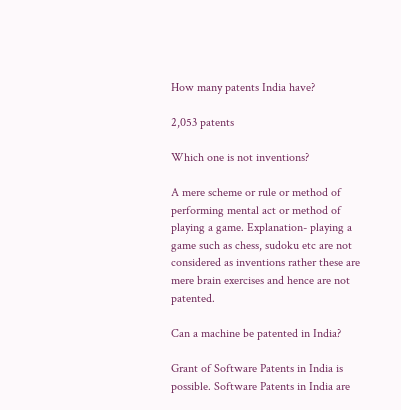How many patents India have?

2,053 patents

Which one is not inventions?

A mere scheme or rule or method of performing mental act or method of playing a game. Explanation- playing a game such as chess, sudoku etc are not considered as inventions rather these are mere brain exercises and hence are not patented.

Can a machine be patented in India?

Grant of Software Patents in India is possible. Software Patents in India are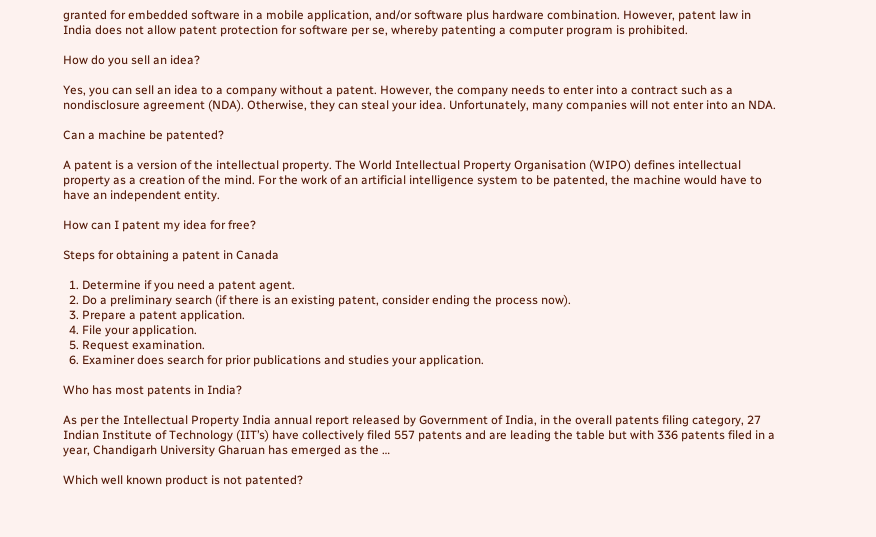granted for embedded software in a mobile application, and/or software plus hardware combination. However, patent law in India does not allow patent protection for software per se, whereby patenting a computer program is prohibited.

How do you sell an idea?

Yes, you can sell an idea to a company without a patent. However, the company needs to enter into a contract such as a nondisclosure agreement (NDA). Otherwise, they can steal your idea. Unfortunately, many companies will not enter into an NDA.

Can a machine be patented?

A patent is a version of the intellectual property. The World Intellectual Property Organisation (WIPO) defines intellectual property as a creation of the mind. For the work of an artificial intelligence system to be patented, the machine would have to have an independent entity.

How can I patent my idea for free?

Steps for obtaining a patent in Canada

  1. Determine if you need a patent agent.
  2. Do a preliminary search (if there is an existing patent, consider ending the process now).
  3. Prepare a patent application.
  4. File your application.
  5. Request examination.
  6. Examiner does search for prior publications and studies your application.

Who has most patents in India?

As per the Intellectual Property India annual report released by Government of India, in the overall patents filing category, 27 Indian Institute of Technology (IIT’s) have collectively filed 557 patents and are leading the table but with 336 patents filed in a year, Chandigarh University Gharuan has emerged as the …

Which well known product is not patented?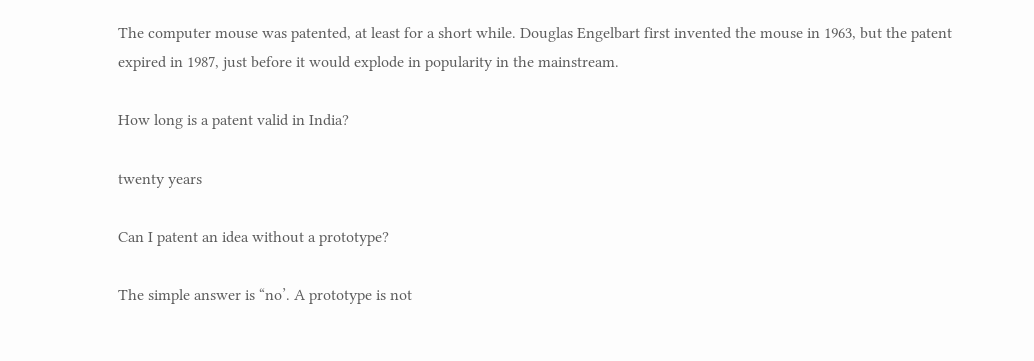The computer mouse was patented, at least for a short while. Douglas Engelbart first invented the mouse in 1963, but the patent expired in 1987, just before it would explode in popularity in the mainstream.

How long is a patent valid in India?

twenty years

Can I patent an idea without a prototype?

The simple answer is “no’. A prototype is not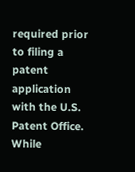required prior to filing a patent application with the U.S. Patent Office. While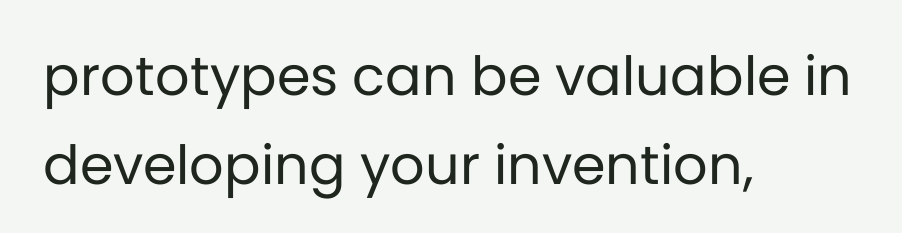prototypes can be valuable in developing your invention,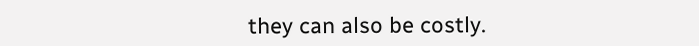they can also be costly.